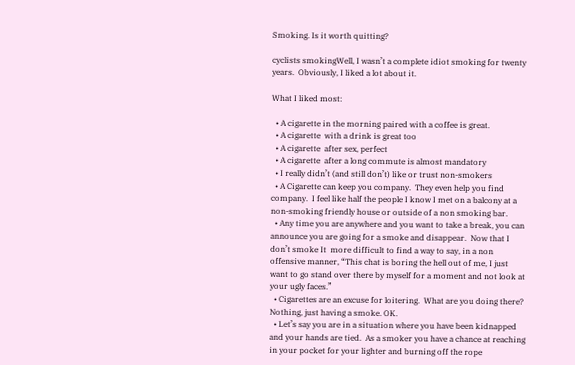Smoking. Is it worth quitting?

cyclists smokingWell, I wasn’t a complete idiot smoking for twenty years.  Obviously, I liked a lot about it.

What I liked most:

  • A cigarette in the morning paired with a coffee is great.
  • A cigarette  with a drink is great too
  • A cigarette  after sex, perfect
  • A cigarette  after a long commute is almost mandatory
  • I really didn’t (and still don’t) like or trust non-smokers
  • A Cigarette can keep you company.  They even help you find company.  I feel like half the people I know I met on a balcony at a non-smoking friendly house or outside of a non smoking bar.
  • Any time you are anywhere and you want to take a break, you can announce you are going for a smoke and disappear.  Now that I don’t smoke It  more difficult to find a way to say, in a non offensive manner, “This chat is boring the hell out of me, I just want to go stand over there by myself for a moment and not look at your ugly faces.”
  • Cigarettes are an excuse for loitering.  What are you doing there? Nothing, just having a smoke. OK.
  • Let’s say you are in a situation where you have been kidnapped and your hands are tied.  As a smoker you have a chance at reaching in your pocket for your lighter and burning off the rope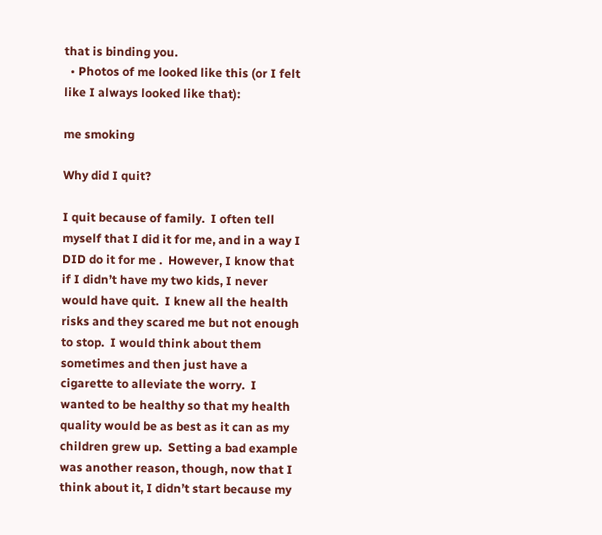that is binding you.
  • Photos of me looked like this (or I felt like I always looked like that):

me smoking

Why did I quit?

I quit because of family.  I often tell myself that I did it for me, and in a way I DID do it for me .  However, I know that if I didn’t have my two kids, I never would have quit.  I knew all the health risks and they scared me but not enough to stop.  I would think about them sometimes and then just have a cigarette to alleviate the worry.  I wanted to be healthy so that my health quality would be as best as it can as my children grew up.  Setting a bad example was another reason, though, now that I think about it, I didn’t start because my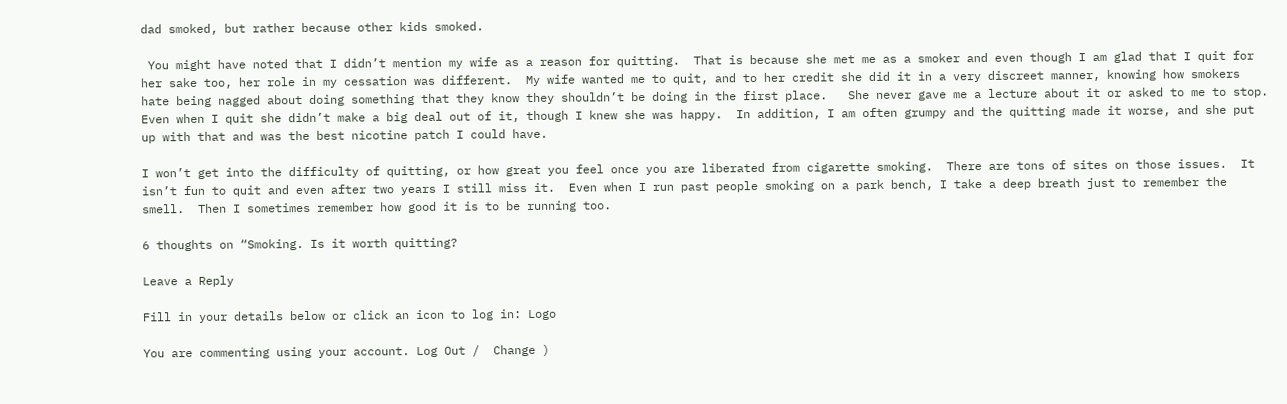dad smoked, but rather because other kids smoked.

 You might have noted that I didn’t mention my wife as a reason for quitting.  That is because she met me as a smoker and even though I am glad that I quit for her sake too, her role in my cessation was different.  My wife wanted me to quit, and to her credit she did it in a very discreet manner, knowing how smokers hate being nagged about doing something that they know they shouldn’t be doing in the first place.   She never gave me a lecture about it or asked to me to stop.  Even when I quit she didn’t make a big deal out of it, though I knew she was happy.  In addition, I am often grumpy and the quitting made it worse, and she put up with that and was the best nicotine patch I could have.

I won’t get into the difficulty of quitting, or how great you feel once you are liberated from cigarette smoking.  There are tons of sites on those issues.  It isn’t fun to quit and even after two years I still miss it.  Even when I run past people smoking on a park bench, I take a deep breath just to remember the smell.  Then I sometimes remember how good it is to be running too.

6 thoughts on “Smoking. Is it worth quitting?

Leave a Reply

Fill in your details below or click an icon to log in: Logo

You are commenting using your account. Log Out /  Change )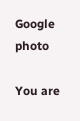Google photo

You are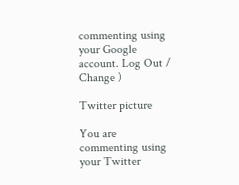commenting using your Google account. Log Out /  Change )

Twitter picture

You are commenting using your Twitter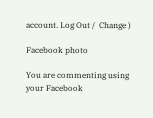account. Log Out /  Change )

Facebook photo

You are commenting using your Facebook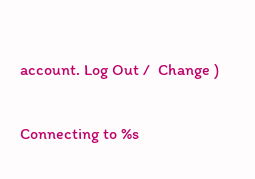account. Log Out /  Change )

Connecting to %s